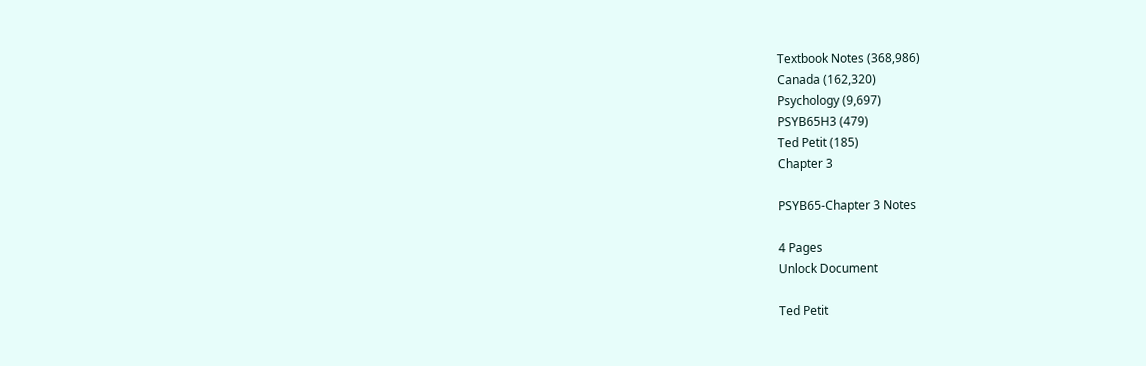Textbook Notes (368,986)
Canada (162,320)
Psychology (9,697)
PSYB65H3 (479)
Ted Petit (185)
Chapter 3

PSYB65-Chapter 3 Notes

4 Pages
Unlock Document

Ted Petit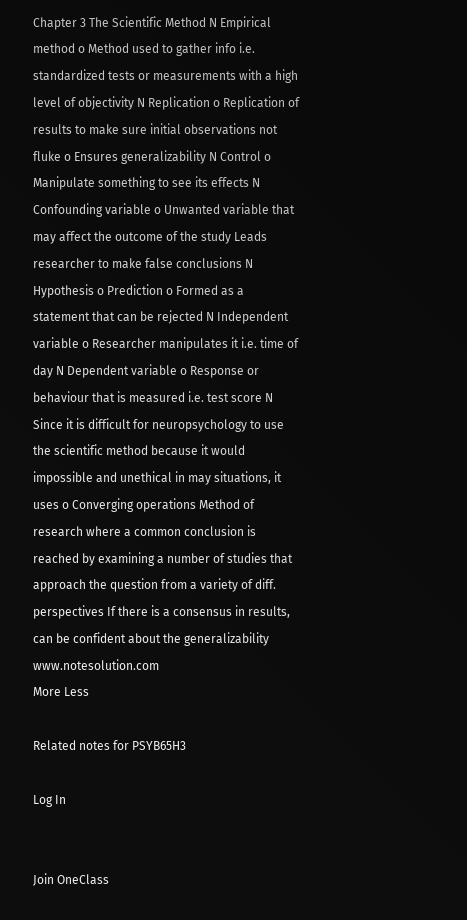Chapter 3 The Scientific Method N Empirical method o Method used to gather info i.e. standardized tests or measurements with a high level of objectivity N Replication o Replication of results to make sure initial observations not fluke o Ensures generalizability N Control o Manipulate something to see its effects N Confounding variable o Unwanted variable that may affect the outcome of the study Leads researcher to make false conclusions N Hypothesis o Prediction o Formed as a statement that can be rejected N Independent variable o Researcher manipulates it i.e. time of day N Dependent variable o Response or behaviour that is measured i.e. test score N Since it is difficult for neuropsychology to use the scientific method because it would impossible and unethical in may situations, it uses o Converging operations Method of research where a common conclusion is reached by examining a number of studies that approach the question from a variety of diff. perspectives If there is a consensus in results, can be confident about the generalizability www.notesolution.com
More Less

Related notes for PSYB65H3

Log In


Join OneClass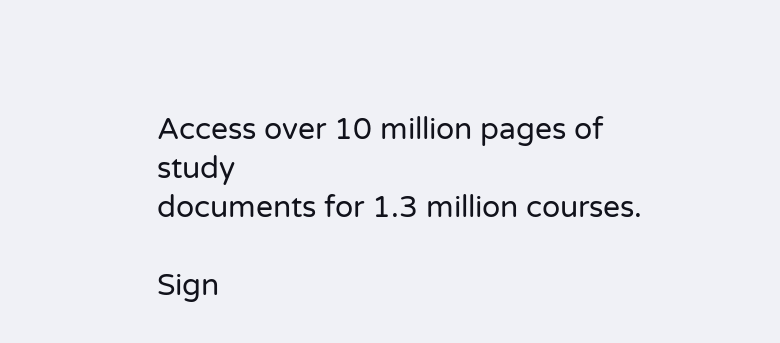Access over 10 million pages of study
documents for 1.3 million courses.

Sign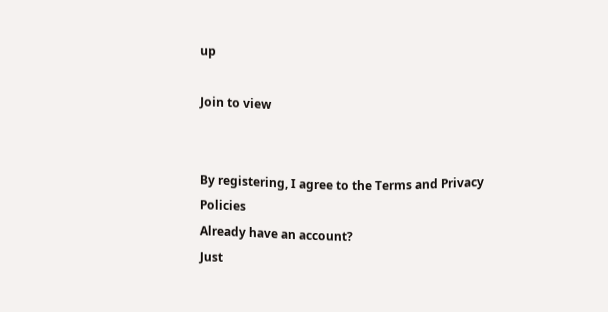up

Join to view


By registering, I agree to the Terms and Privacy Policies
Already have an account?
Just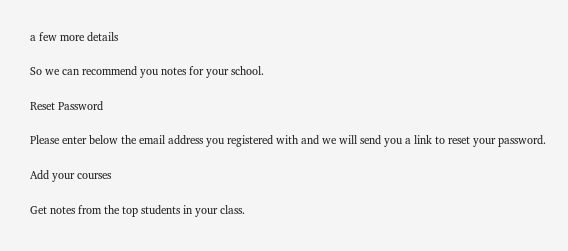a few more details

So we can recommend you notes for your school.

Reset Password

Please enter below the email address you registered with and we will send you a link to reset your password.

Add your courses

Get notes from the top students in your class.